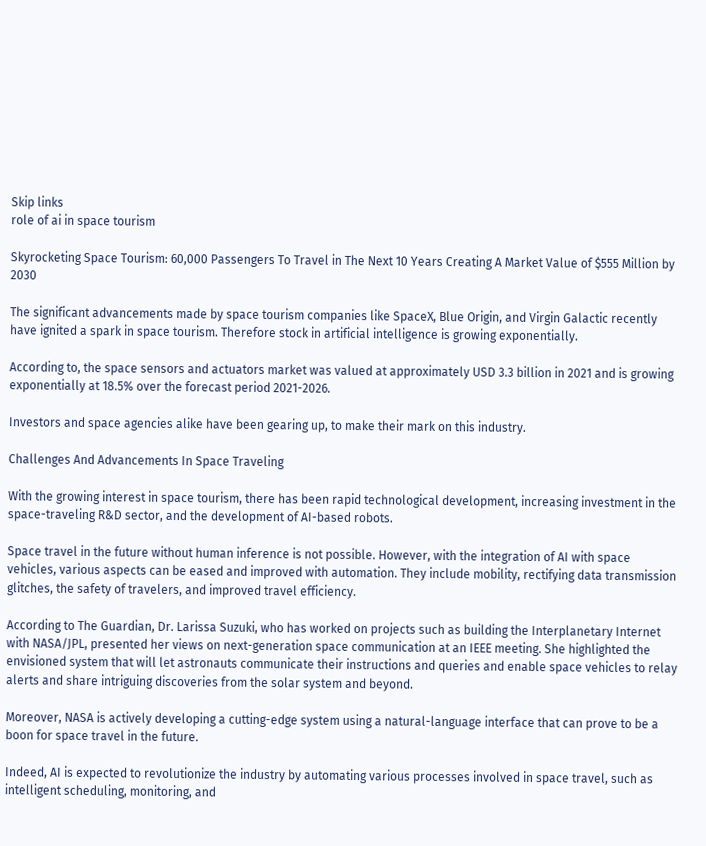Skip links
role of ai in space tourism

Skyrocketing Space Tourism: 60,000 Passengers To Travel in The Next 10 Years Creating A Market Value of $555 Million by 2030

The significant advancements made by space tourism companies like SpaceX, Blue Origin, and Virgin Galactic recently have ignited a spark in space tourism. Therefore stock in artificial intelligence is growing exponentially.

According to, the space sensors and actuators market was valued at approximately USD 3.3 billion in 2021 and is growing exponentially at 18.5% over the forecast period 2021-2026.

Investors and space agencies alike have been gearing up, to make their mark on this industry.

Challenges And Advancements In Space Traveling

With the growing interest in space tourism, there has been rapid technological development, increasing investment in the space-traveling R&D sector, and the development of AI-based robots.

Space travel in the future without human inference is not possible. However, with the integration of AI with space vehicles, various aspects can be eased and improved with automation. They include mobility, rectifying data transmission glitches, the safety of travelers, and improved travel efficiency.

According to The Guardian, Dr. Larissa Suzuki, who has worked on projects such as building the Interplanetary Internet with NASA/JPL, presented her views on next-generation space communication at an IEEE meeting. She highlighted the envisioned system that will let astronauts communicate their instructions and queries and enable space vehicles to relay alerts and share intriguing discoveries from the solar system and beyond.

Moreover, NASA is actively developing a cutting-edge system using a natural-language interface that can prove to be a boon for space travel in the future.

Indeed, AI is expected to revolutionize the industry by automating various processes involved in space travel, such as intelligent scheduling, monitoring, and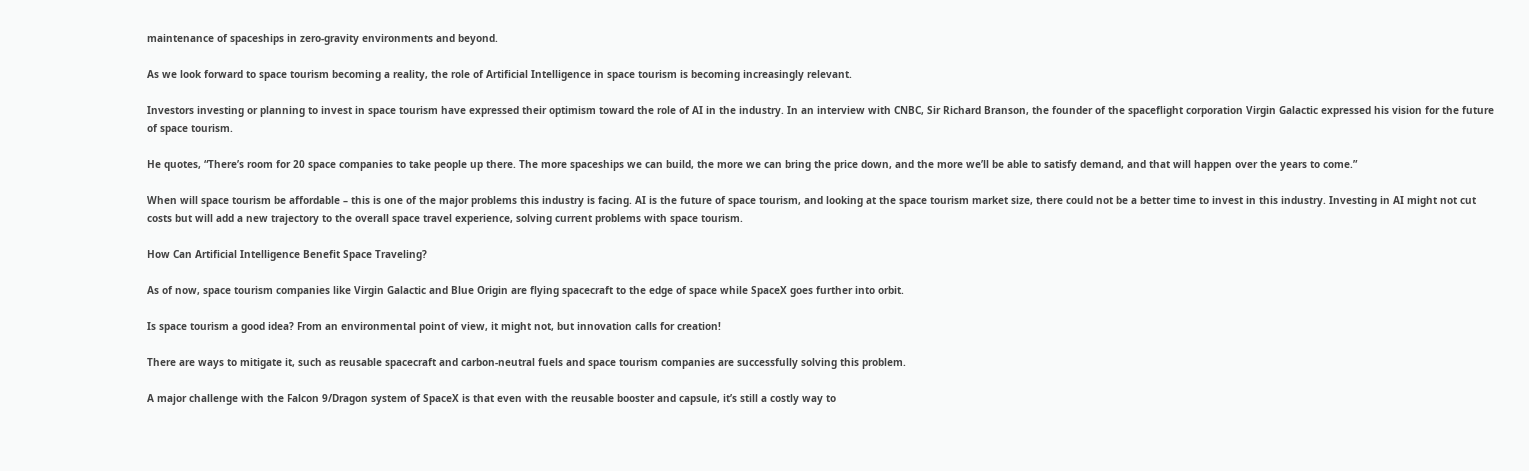maintenance of spaceships in zero-gravity environments and beyond.

As we look forward to space tourism becoming a reality, the role of Artificial Intelligence in space tourism is becoming increasingly relevant.

Investors investing or planning to invest in space tourism have expressed their optimism toward the role of AI in the industry. In an interview with CNBC, Sir Richard Branson, the founder of the spaceflight corporation Virgin Galactic expressed his vision for the future of space tourism.

He quotes, “There’s room for 20 space companies to take people up there. The more spaceships we can build, the more we can bring the price down, and the more we’ll be able to satisfy demand, and that will happen over the years to come.”

When will space tourism be affordable – this is one of the major problems this industry is facing. AI is the future of space tourism, and looking at the space tourism market size, there could not be a better time to invest in this industry. Investing in AI might not cut costs but will add a new trajectory to the overall space travel experience, solving current problems with space tourism.

How Can Artificial Intelligence Benefit Space Traveling?

As of now, space tourism companies like Virgin Galactic and Blue Origin are flying spacecraft to the edge of space while SpaceX goes further into orbit.

Is space tourism a good idea? From an environmental point of view, it might not, but innovation calls for creation!

There are ways to mitigate it, such as reusable spacecraft and carbon-neutral fuels and space tourism companies are successfully solving this problem.

A major challenge with the Falcon 9/Dragon system of SpaceX is that even with the reusable booster and capsule, it’s still a costly way to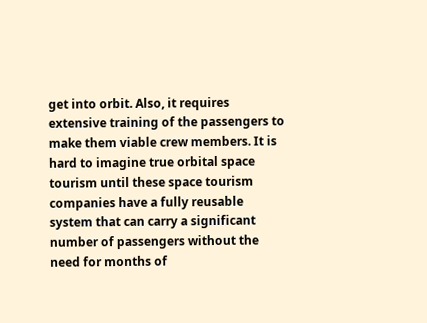get into orbit. Also, it requires extensive training of the passengers to make them viable crew members. It is hard to imagine true orbital space tourism until these space tourism companies have a fully reusable system that can carry a significant number of passengers without the need for months of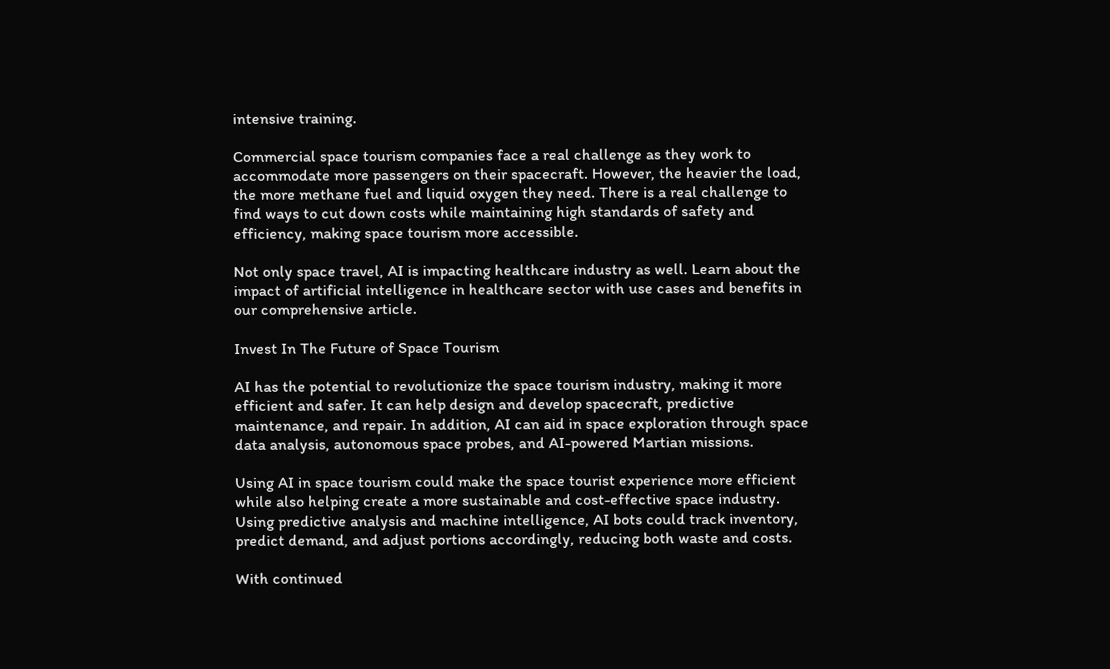intensive training.

Commercial space tourism companies face a real challenge as they work to accommodate more passengers on their spacecraft. However, the heavier the load, the more methane fuel and liquid oxygen they need. There is a real challenge to find ways to cut down costs while maintaining high standards of safety and efficiency, making space tourism more accessible.

Not only space travel, AI is impacting healthcare industry as well. Learn about the impact of artificial intelligence in healthcare sector with use cases and benefits in our comprehensive article.

Invest In The Future of Space Tourism

AI has the potential to revolutionize the space tourism industry, making it more efficient and safer. It can help design and develop spacecraft, predictive maintenance, and repair. In addition, AI can aid in space exploration through space data analysis, autonomous space probes, and AI-powered Martian missions.

Using AI in space tourism could make the space tourist experience more efficient while also helping create a more sustainable and cost-effective space industry. Using predictive analysis and machine intelligence, AI bots could track inventory, predict demand, and adjust portions accordingly, reducing both waste and costs.

With continued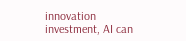innovation investment, AI can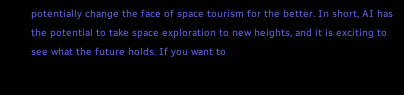potentially change the face of space tourism for the better. In short, AI has the potential to take space exploration to new heights, and it is exciting to see what the future holds. If you want to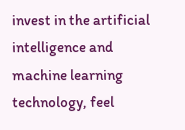invest in the artificial intelligence and machine learning technology, feel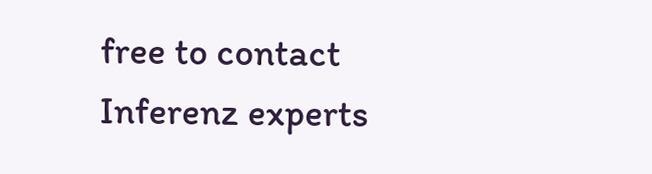free to contact Inferenz experts